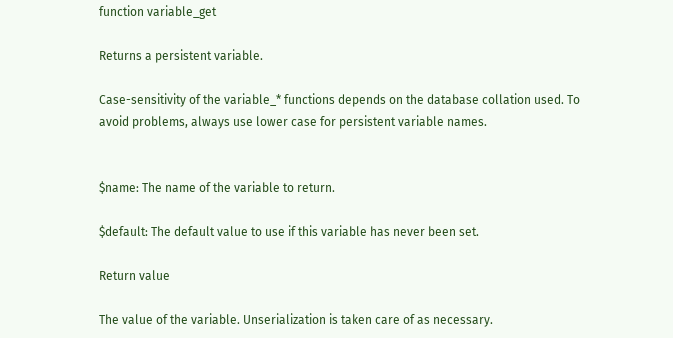function variable_get

Returns a persistent variable.

Case-sensitivity of the variable_* functions depends on the database collation used. To avoid problems, always use lower case for persistent variable names.


$name: The name of the variable to return.

$default: The default value to use if this variable has never been set.

Return value

The value of the variable. Unserialization is taken care of as necessary.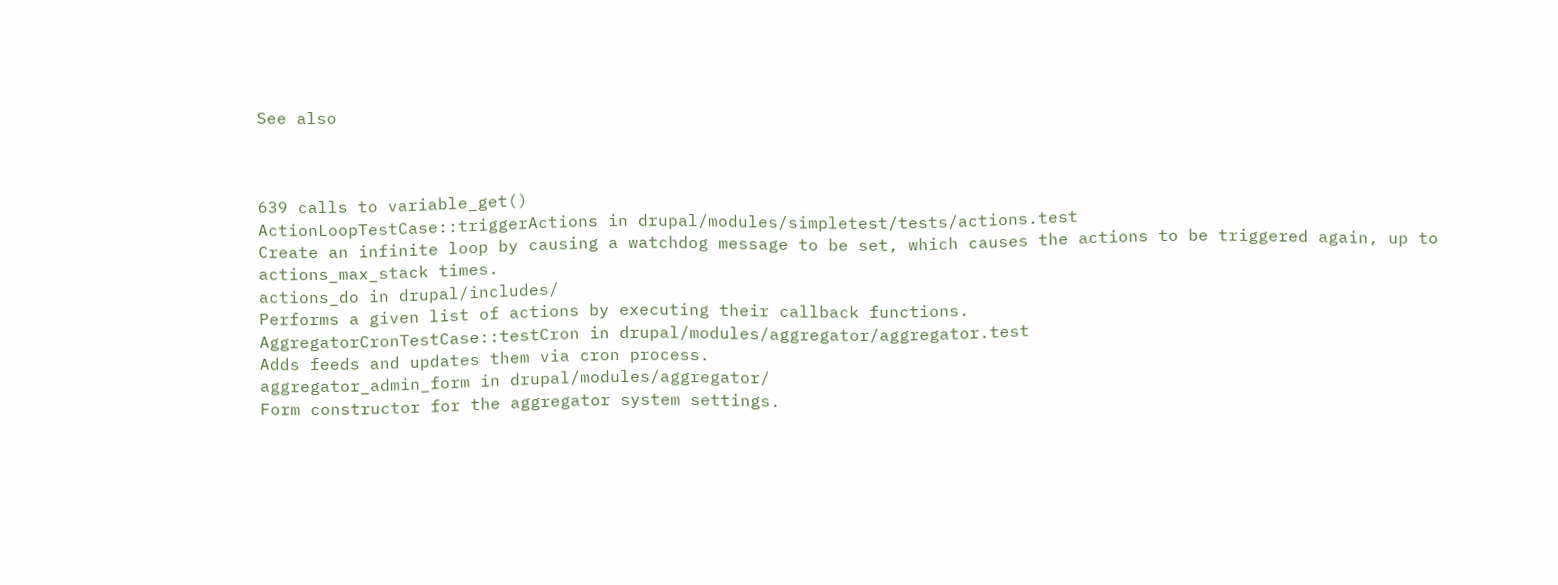See also



639 calls to variable_get()
ActionLoopTestCase::triggerActions in drupal/modules/simpletest/tests/actions.test
Create an infinite loop by causing a watchdog message to be set, which causes the actions to be triggered again, up to actions_max_stack times.
actions_do in drupal/includes/
Performs a given list of actions by executing their callback functions.
AggregatorCronTestCase::testCron in drupal/modules/aggregator/aggregator.test
Adds feeds and updates them via cron process.
aggregator_admin_form in drupal/modules/aggregator/
Form constructor for the aggregator system settings.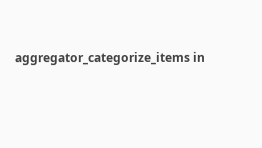aggregator_categorize_items in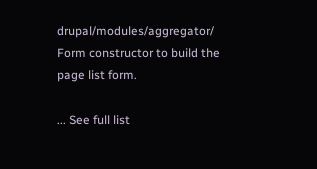drupal/modules/aggregator/
Form constructor to build the page list form.

... See full list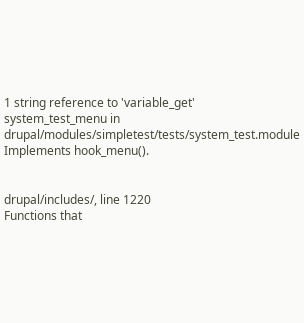1 string reference to 'variable_get'
system_test_menu in drupal/modules/simpletest/tests/system_test.module
Implements hook_menu().


drupal/includes/, line 1220
Functions that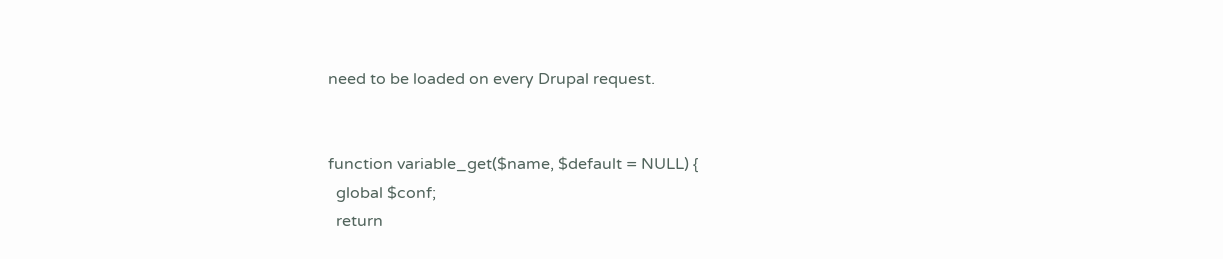need to be loaded on every Drupal request.


function variable_get($name, $default = NULL) {
  global $conf;
  return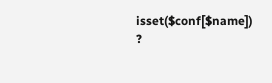isset($conf[$name]) ?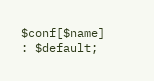$conf[$name] : $default;